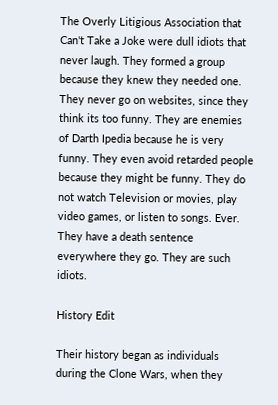The Overly Litigious Association that Can't Take a Joke were dull idiots that never laugh. They formed a group because they knew they needed one. They never go on websites, since they think its too funny. They are enemies of Darth Ipedia because he is very funny. They even avoid retarded people because they might be funny. They do not watch Television or movies, play video games, or listen to songs. Ever. They have a death sentence everywhere they go. They are such idiots.

History Edit

Their history began as individuals during the Clone Wars, when they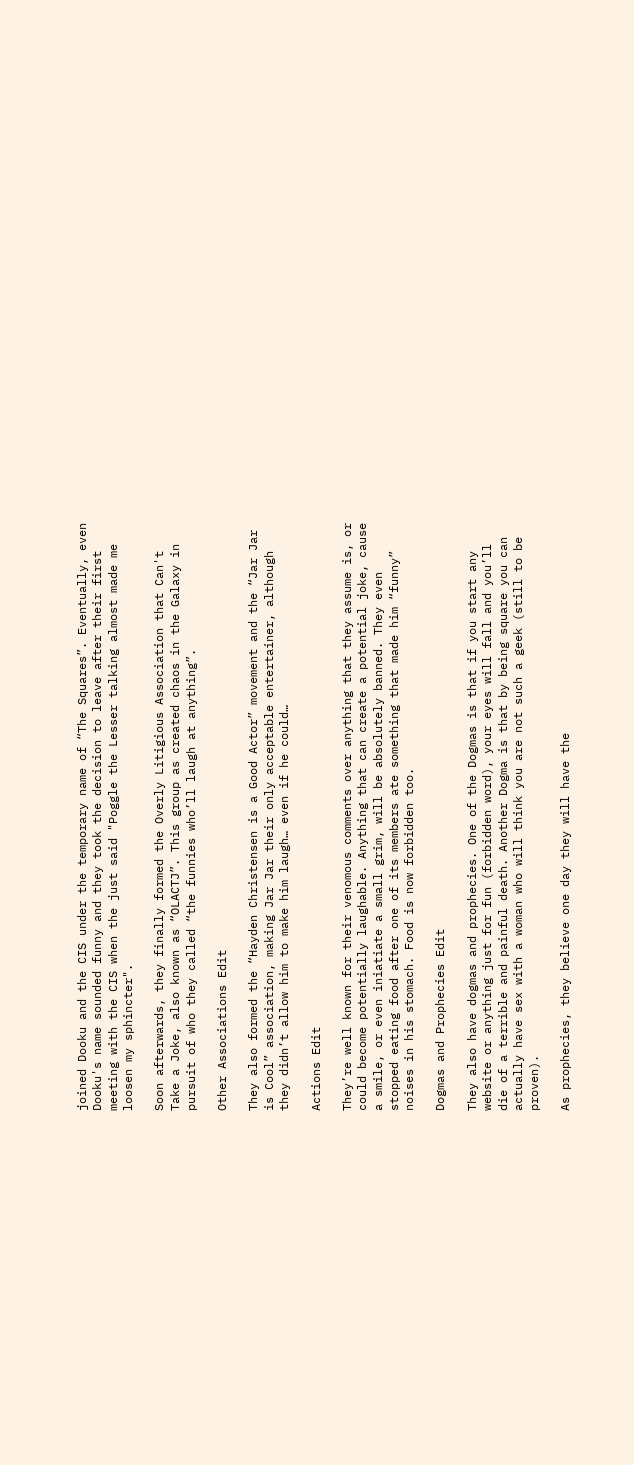joined Dooku and the CIS under the temporary name of “The Squares”. Eventually, even Dooku's name sounded funny and they took the decision to leave after their first meeting with the CIS when the just said "Poggle the Lesser talking almost made me loosen my sphincter".

Soon afterwards, they finally formed the Overly Litigious Association that Can't Take a Joke, also known as “OLACTJ”. This group as created chaos in the Galaxy in pursuit of who they called “the funnies who’ll laugh at anything”.

Other Associations Edit

They also formed the “Hayden Christensen is a Good Actor” movement and the “Jar Jar is Cool” association, making Jar Jar their only acceptable entertainer, although they didn’t allow him to make him laugh… even if he could…

Actions Edit

They’re well known for their venomous comments over anything that they assume is, or could become potentially laughable. Anything that can create a potential joke, cause a smile, or even iniatiate a small grim, will be absolutely banned. They even stopped eating food after one of its members ate something that made him “funny” noises in his stomach. Food is now forbidden too.

Dogmas and Prophecies Edit

They also have dogmas and prophecies. One of the Dogmas is that if you start any website or anything just for fun (forbidden word), your eyes will fall and you’ll die of a terrible and painful death. Another Dogma is that by being square you can actually have sex with a woman who will think you are not such a geek (still to be proven).

As prophecies, they believe one day they will have the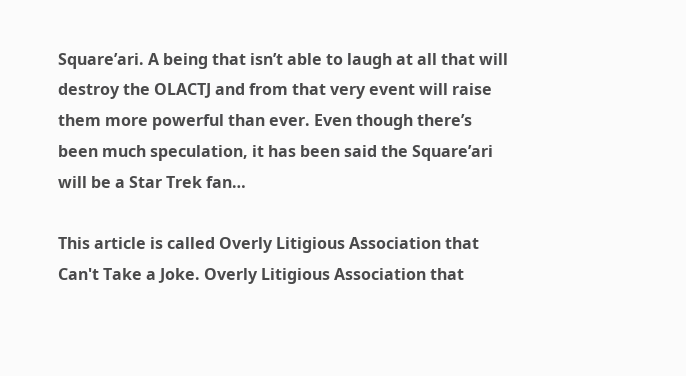Square’ari. A being that isn’t able to laugh at all that will destroy the OLACTJ and from that very event will raise them more powerful than ever. Even though there’s been much speculation, it has been said the Square’ari will be a Star Trek fan…

This article is called Overly Litigious Association that Can't Take a Joke. Overly Litigious Association that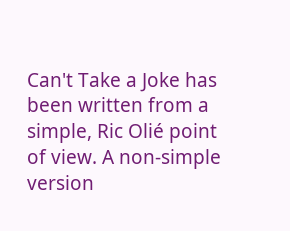Can't Take a Joke has been written from a simple, Ric Olié point of view. A non-simple version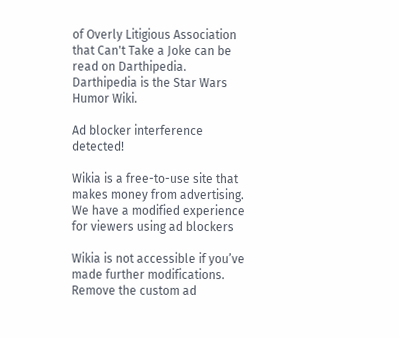of Overly Litigious Association that Can't Take a Joke can be read on Darthipedia. Darthipedia is the Star Wars Humor Wiki.

Ad blocker interference detected!

Wikia is a free-to-use site that makes money from advertising. We have a modified experience for viewers using ad blockers

Wikia is not accessible if you’ve made further modifications. Remove the custom ad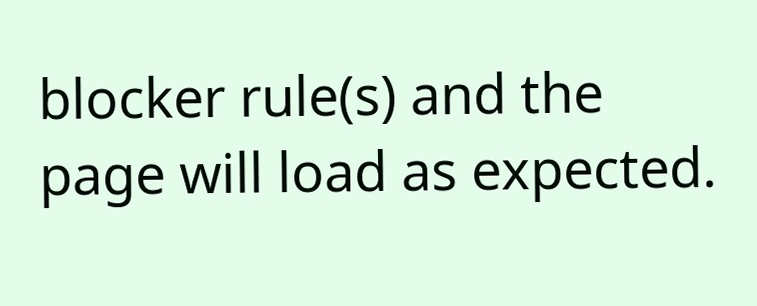blocker rule(s) and the page will load as expected.